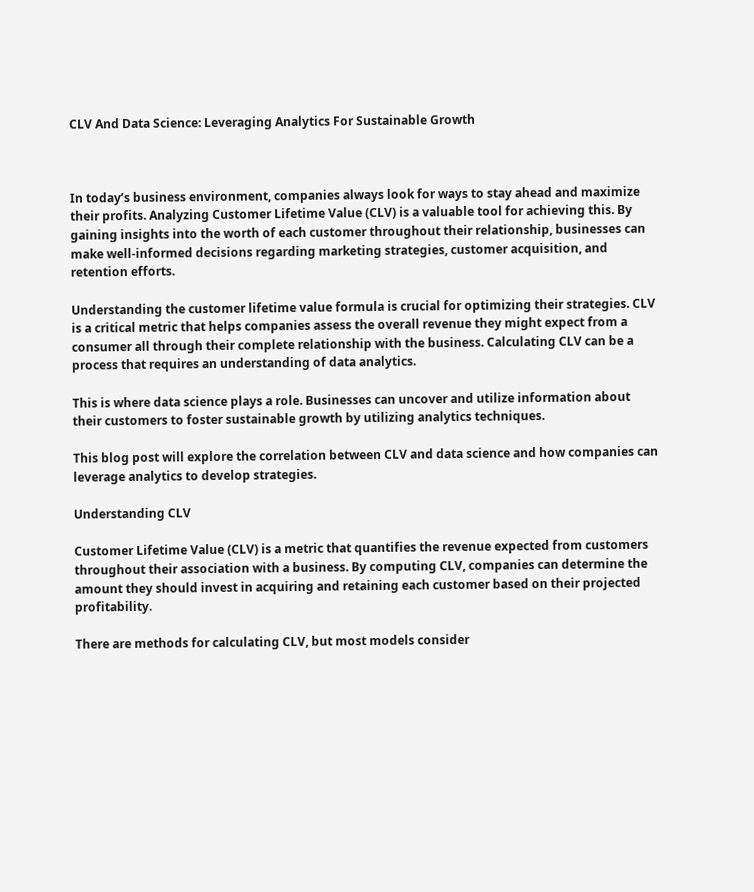CLV And Data Science: Leveraging Analytics For Sustainable Growth



In today’s business environment, companies always look for ways to stay ahead and maximize their profits. Analyzing Customer Lifetime Value (CLV) is a valuable tool for achieving this. By gaining insights into the worth of each customer throughout their relationship, businesses can make well-informed decisions regarding marketing strategies, customer acquisition, and retention efforts.

Understanding the customer lifetime value formula is crucial for optimizing their strategies. CLV is a critical metric that helps companies assess the overall revenue they might expect from a consumer all through their complete relationship with the business. Calculating CLV can be a process that requires an understanding of data analytics.

This is where data science plays a role. Businesses can uncover and utilize information about their customers to foster sustainable growth by utilizing analytics techniques.

This blog post will explore the correlation between CLV and data science and how companies can leverage analytics to develop strategies.

Understanding CLV

Customer Lifetime Value (CLV) is a metric that quantifies the revenue expected from customers throughout their association with a business. By computing CLV, companies can determine the amount they should invest in acquiring and retaining each customer based on their projected profitability.

There are methods for calculating CLV, but most models consider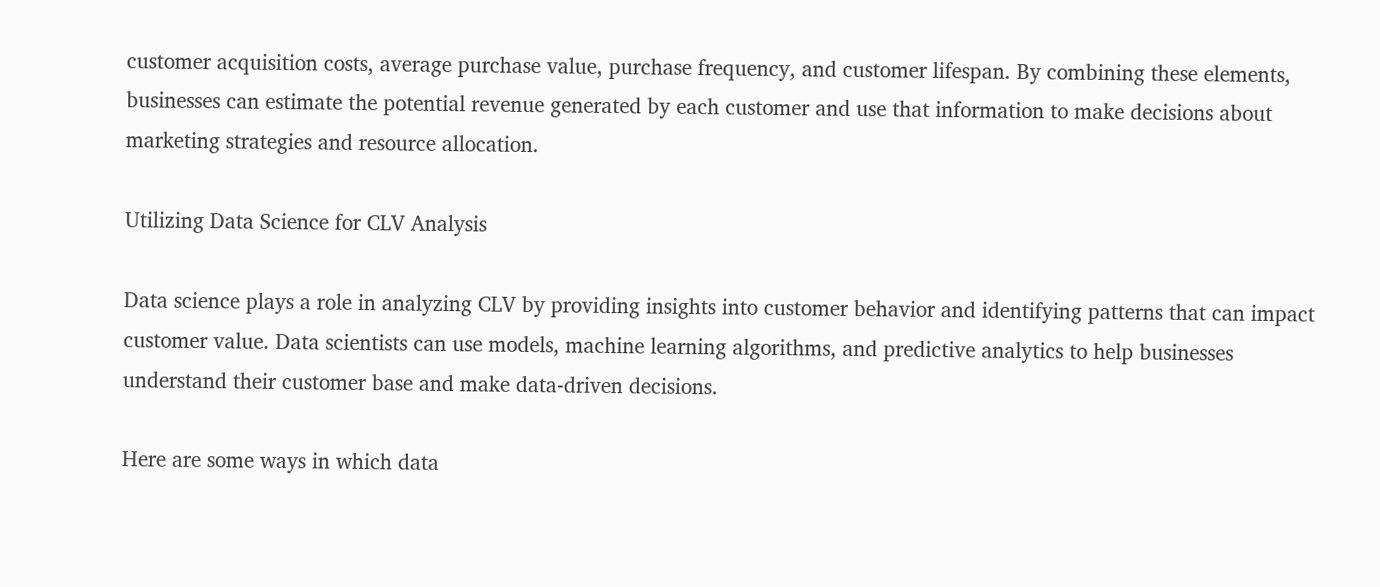customer acquisition costs, average purchase value, purchase frequency, and customer lifespan. By combining these elements, businesses can estimate the potential revenue generated by each customer and use that information to make decisions about marketing strategies and resource allocation.

Utilizing Data Science for CLV Analysis

Data science plays a role in analyzing CLV by providing insights into customer behavior and identifying patterns that can impact customer value. Data scientists can use models, machine learning algorithms, and predictive analytics to help businesses understand their customer base and make data-driven decisions.

Here are some ways in which data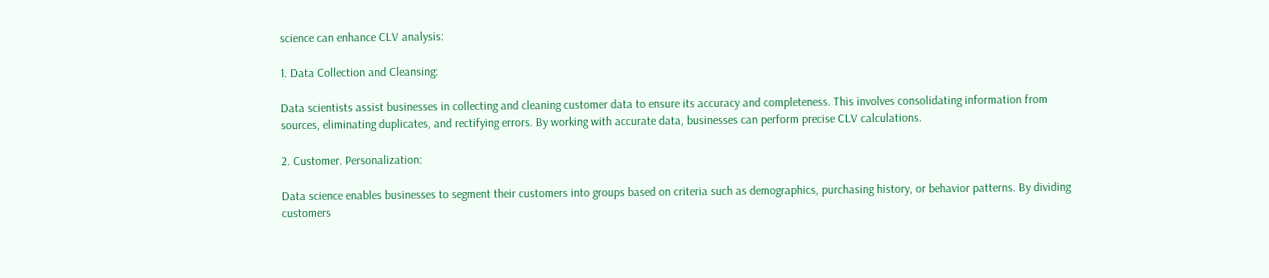science can enhance CLV analysis:

1. Data Collection and Cleansing:

Data scientists assist businesses in collecting and cleaning customer data to ensure its accuracy and completeness. This involves consolidating information from sources, eliminating duplicates, and rectifying errors. By working with accurate data, businesses can perform precise CLV calculations.

2. Customer. Personalization:

Data science enables businesses to segment their customers into groups based on criteria such as demographics, purchasing history, or behavior patterns. By dividing customers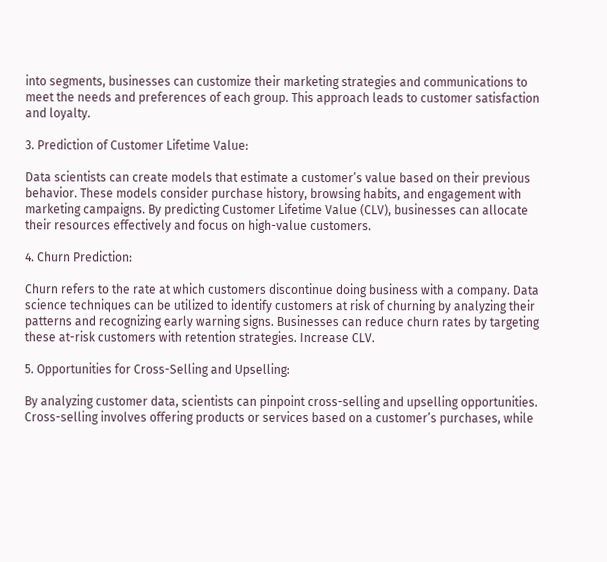into segments, businesses can customize their marketing strategies and communications to meet the needs and preferences of each group. This approach leads to customer satisfaction and loyalty.

3. Prediction of Customer Lifetime Value:

Data scientists can create models that estimate a customer’s value based on their previous behavior. These models consider purchase history, browsing habits, and engagement with marketing campaigns. By predicting Customer Lifetime Value (CLV), businesses can allocate their resources effectively and focus on high-value customers.

4. Churn Prediction:

Churn refers to the rate at which customers discontinue doing business with a company. Data science techniques can be utilized to identify customers at risk of churning by analyzing their patterns and recognizing early warning signs. Businesses can reduce churn rates by targeting these at-risk customers with retention strategies. Increase CLV.

5. Opportunities for Cross-Selling and Upselling:

By analyzing customer data, scientists can pinpoint cross-selling and upselling opportunities. Cross-selling involves offering products or services based on a customer’s purchases, while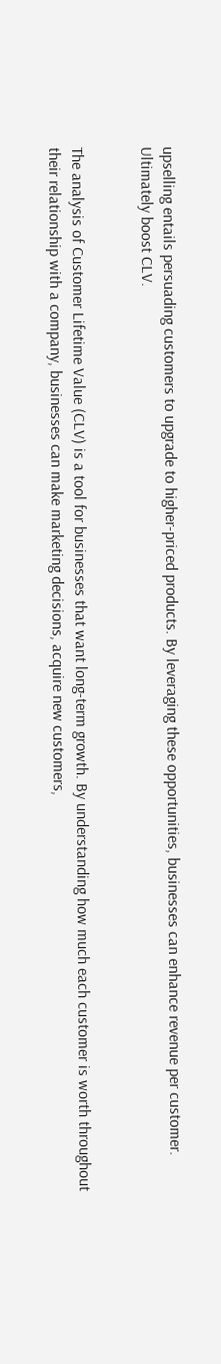upselling entails persuading customers to upgrade to higher-priced products. By leveraging these opportunities, businesses can enhance revenue per customer. Ultimately boost CLV.


The analysis of Customer Lifetime Value (CLV) is a tool for businesses that want long-term growth. By understanding how much each customer is worth throughout their relationship with a company, businesses can make marketing decisions, acquire new customers,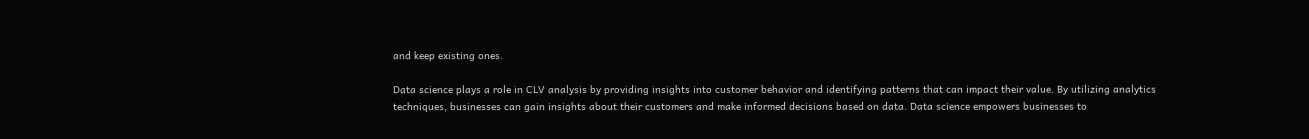and keep existing ones.

Data science plays a role in CLV analysis by providing insights into customer behavior and identifying patterns that can impact their value. By utilizing analytics techniques, businesses can gain insights about their customers and make informed decisions based on data. Data science empowers businesses to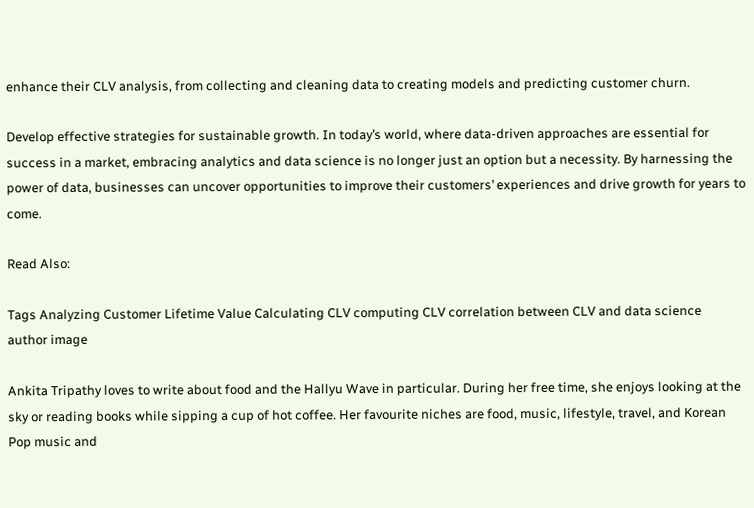enhance their CLV analysis, from collecting and cleaning data to creating models and predicting customer churn.

Develop effective strategies for sustainable growth. In today’s world, where data-driven approaches are essential for success in a market, embracing analytics and data science is no longer just an option but a necessity. By harnessing the power of data, businesses can uncover opportunities to improve their customers’ experiences and drive growth for years to come.

Read Also:

Tags Analyzing Customer Lifetime Value Calculating CLV computing CLV correlation between CLV and data science
author image

Ankita Tripathy loves to write about food and the Hallyu Wave in particular. During her free time, she enjoys looking at the sky or reading books while sipping a cup of hot coffee. Her favourite niches are food, music, lifestyle, travel, and Korean Pop music and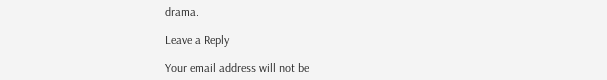drama.

Leave a Reply

Your email address will not be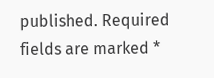published. Required fields are marked *